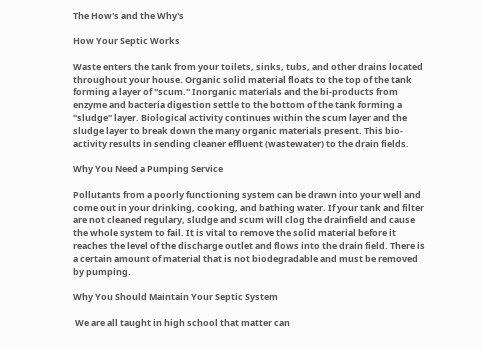The How's and the Why's

How Your Septic Works

Waste enters the tank from your toilets, sinks, tubs, and other drains located throughout your house. Organic solid material floats to the top of the tank forming a layer of "scum." Inorganic materials and the bi-products from enzyme and bacteria digestion settle to the bottom of the tank forming a "sludge" layer. Biological activity continues within the scum layer and the sludge layer to break down the many organic materials present. This bio-activity results in sending cleaner effluent (wastewater) to the drain fields.

Why You Need a Pumping Service

Pollutants from a poorly functioning system can be drawn into your well and come out in your drinking, cooking, and bathing water. If your tank and filter are not cleaned regulary, sludge and scum will clog the drainfield and cause the whole system to fail. It is vital to remove the solid material before it reaches the level of the discharge outlet and flows into the drain field. There is a certain amount of material that is not biodegradable and must be removed by pumping.

Why You Should Maintain Your Septic System

 We are all taught in high school that matter can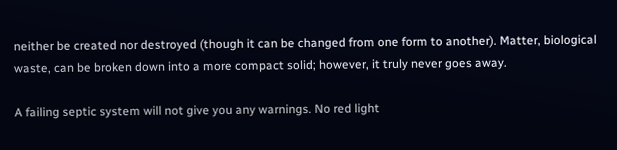neither be created nor destroyed (though it can be changed from one form to another). Matter, biological waste, can be broken down into a more compact solid; however, it truly never goes away.

A failing septic system will not give you any warnings. No red light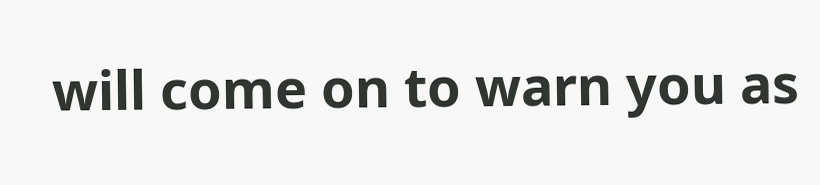will come on to warn you as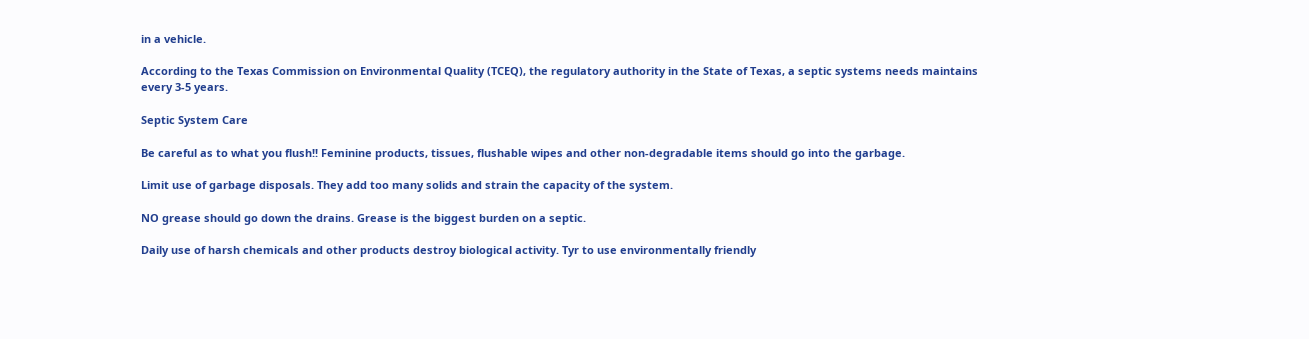in a vehicle.

According to the Texas Commission on Environmental Quality (TCEQ), the regulatory authority in the State of Texas, a septic systems needs maintains every 3-5 years.

Septic System Care

Be careful as to what you flush!! Feminine products, tissues, flushable wipes and other non-degradable items should go into the garbage.

Limit use of garbage disposals. They add too many solids and strain the capacity of the system.

NO grease should go down the drains. Grease is the biggest burden on a septic.

Daily use of harsh chemicals and other products destroy biological activity. Tyr to use environmentally friendly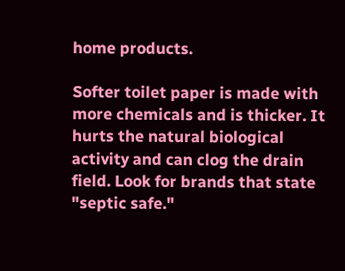home products.

Softer toilet paper is made with more chemicals and is thicker. It hurts the natural biological activity and can clog the drain field. Look for brands that state "septic safe."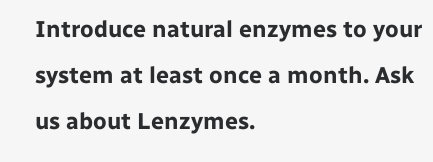Introduce natural enzymes to your system at least once a month. Ask us about Lenzymes.